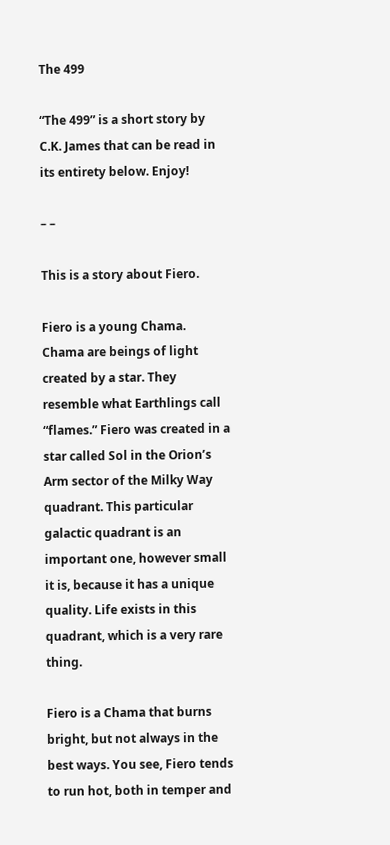The 499

“The 499” is a short story by C.K. James that can be read in its entirety below. Enjoy!

– –

This is a story about Fiero.

Fiero is a young Chama. Chama are beings of light created by a star. They resemble what Earthlings call “flames.” Fiero was created in a star called Sol in the Orion’s Arm sector of the Milky Way quadrant. This particular galactic quadrant is an important one, however small it is, because it has a unique quality. Life exists in this quadrant, which is a very rare thing.

Fiero is a Chama that burns bright, but not always in the best ways. You see, Fiero tends to run hot, both in temper and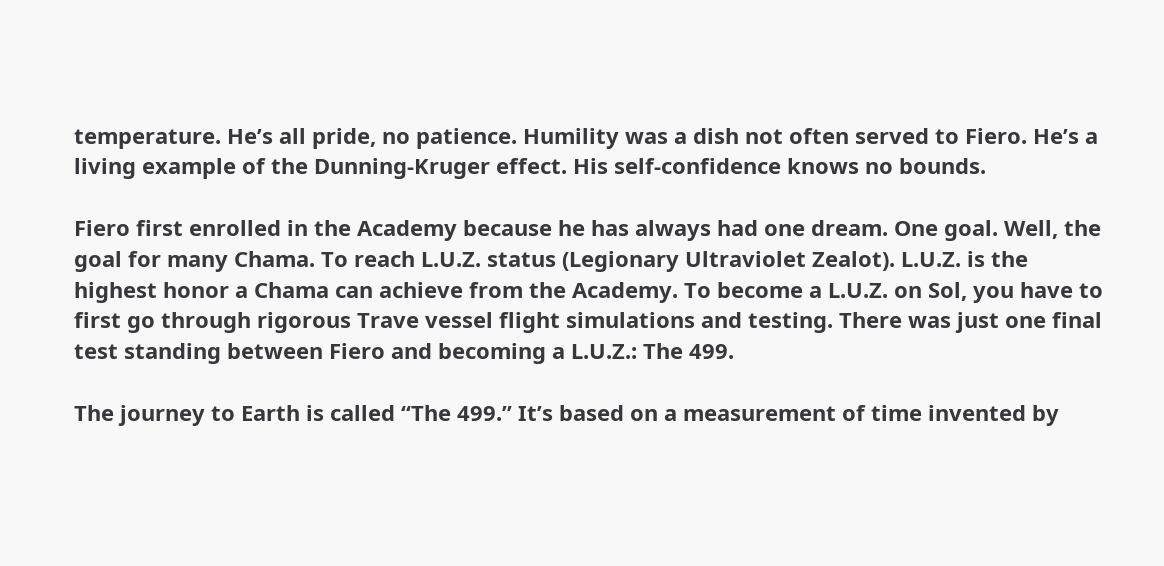temperature. He’s all pride, no patience. Humility was a dish not often served to Fiero. He’s a living example of the Dunning-Kruger effect. His self-confidence knows no bounds.

Fiero first enrolled in the Academy because he has always had one dream. One goal. Well, the goal for many Chama. To reach L.U.Z. status (Legionary Ultraviolet Zealot). L.U.Z. is the highest honor a Chama can achieve from the Academy. To become a L.U.Z. on Sol, you have to first go through rigorous Trave vessel flight simulations and testing. There was just one final test standing between Fiero and becoming a L.U.Z.: The 499.

The journey to Earth is called “The 499.” It’s based on a measurement of time invented by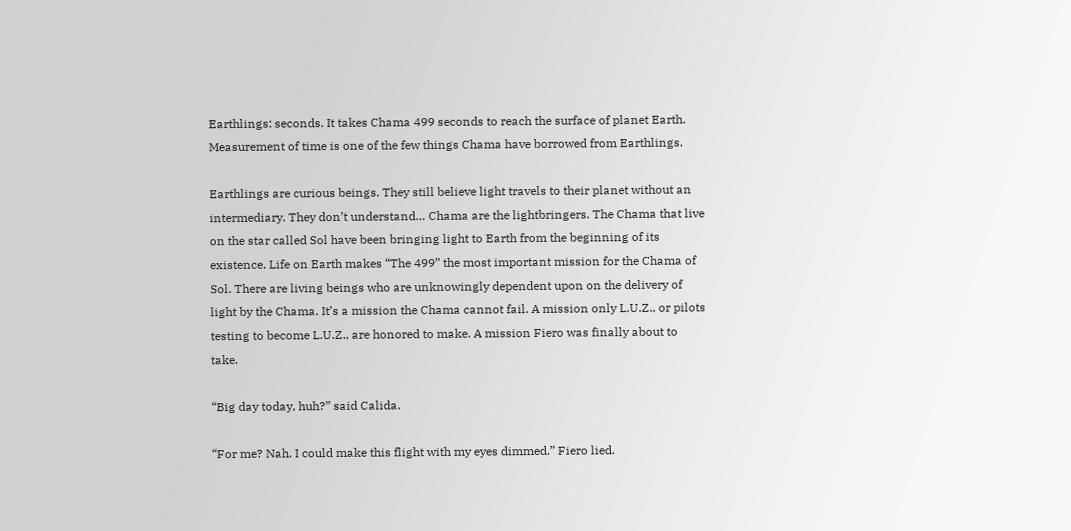Earthlings: seconds. It takes Chama 499 seconds to reach the surface of planet Earth. Measurement of time is one of the few things Chama have borrowed from Earthlings.

Earthlings are curious beings. They still believe light travels to their planet without an intermediary. They don’t understand… Chama are the lightbringers. The Chama that live on the star called Sol have been bringing light to Earth from the beginning of its existence. Life on Earth makes “The 499” the most important mission for the Chama of Sol. There are living beings who are unknowingly dependent upon on the delivery of light by the Chama. It’s a mission the Chama cannot fail. A mission only L.U.Z., or pilots testing to become L.U.Z., are honored to make. A mission Fiero was finally about to take.

“Big day today, huh?” said Calida.

“For me? Nah. I could make this flight with my eyes dimmed.” Fiero lied.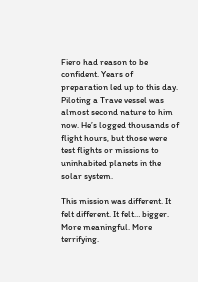Fiero had reason to be confident. Years of preparation led up to this day. Piloting a Trave vessel was almost second nature to him now. He’s logged thousands of flight hours, but those were test flights or missions to uninhabited planets in the solar system.

This mission was different. It felt different. It felt… bigger. More meaningful. More terrifying.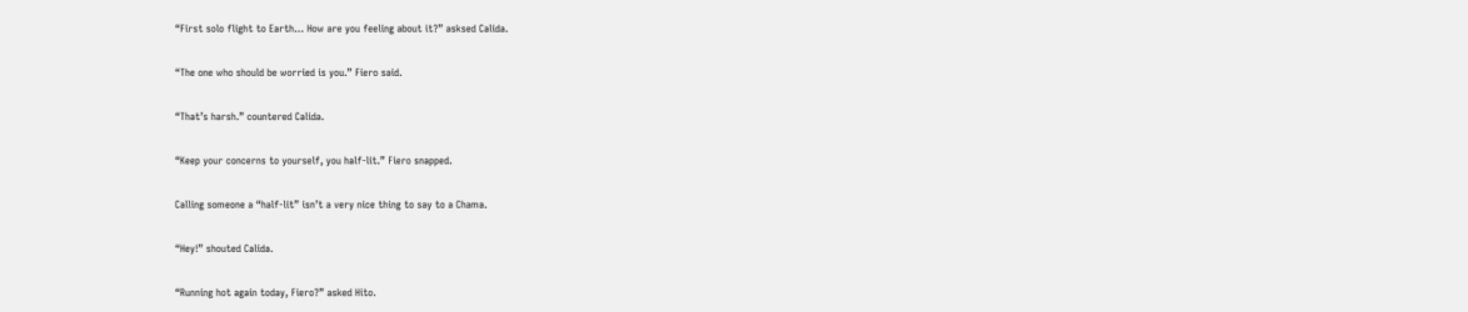“First solo flight to Earth… How are you feeling about it?” asksed Calida.

“The one who should be worried is you.” Fiero said.

“That’s harsh.” countered Calida.

“Keep your concerns to yourself, you half-lit.” Fiero snapped.

Calling someone a “half-lit” isn’t a very nice thing to say to a Chama.

“Hey!” shouted Calida.

“Running hot again today, Fiero?” asked Hito.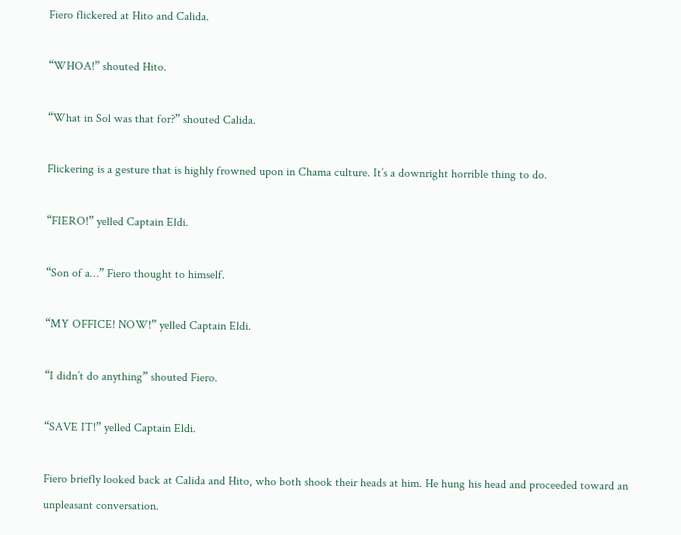Fiero flickered at Hito and Calida.

“WHOA!” shouted Hito.

“What in Sol was that for?” shouted Calida.

Flickering is a gesture that is highly frowned upon in Chama culture. It’s a downright horrible thing to do.

“FIERO!” yelled Captain Eldi.

“Son of a…” Fiero thought to himself.

“MY OFFICE! NOW!” yelled Captain Eldi.

“I didn’t do anything” shouted Fiero.

“SAVE IT!” yelled Captain Eldi.

Fiero briefly looked back at Calida and Hito, who both shook their heads at him. He hung his head and proceeded toward an unpleasant conversation.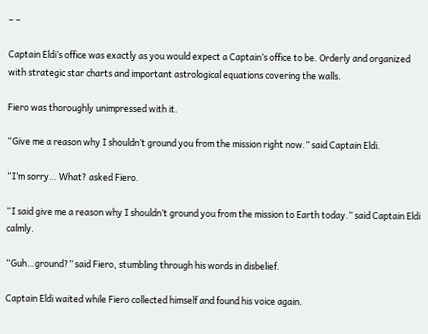– –

Captain Eldi’s office was exactly as you would expect a Captain’s office to be. Orderly and organized with strategic star charts and important astrological equations covering the walls.

Fiero was thoroughly unimpressed with it.

“Give me a reason why I shouldn’t ground you from the mission right now.” said Captain Eldi.

“I’m sorry… What? asked Fiero.

“I said give me a reason why I shouldn’t ground you from the mission to Earth today.” said Captain Eldi calmly.

“Guh…ground?” said Fiero, stumbling through his words in disbelief.

Captain Eldi waited while Fiero collected himself and found his voice again.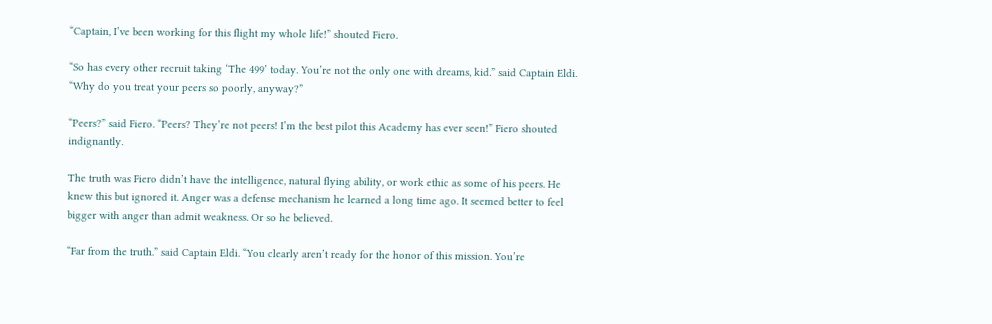“Captain, I’ve been working for this flight my whole life!” shouted Fiero.

“So has every other recruit taking ‘The 499’ today. You’re not the only one with dreams, kid.” said Captain Eldi. “Why do you treat your peers so poorly, anyway?”

“Peers?” said Fiero. “Peers? They’re not peers! I’m the best pilot this Academy has ever seen!” Fiero shouted indignantly.

The truth was Fiero didn’t have the intelligence, natural flying ability, or work ethic as some of his peers. He knew this but ignored it. Anger was a defense mechanism he learned a long time ago. It seemed better to feel bigger with anger than admit weakness. Or so he believed.

“Far from the truth.” said Captain Eldi. “You clearly aren’t ready for the honor of this mission. You’re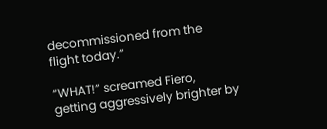decommissioned from the flight today.”

“WHAT!” screamed Fiero, getting aggressively brighter by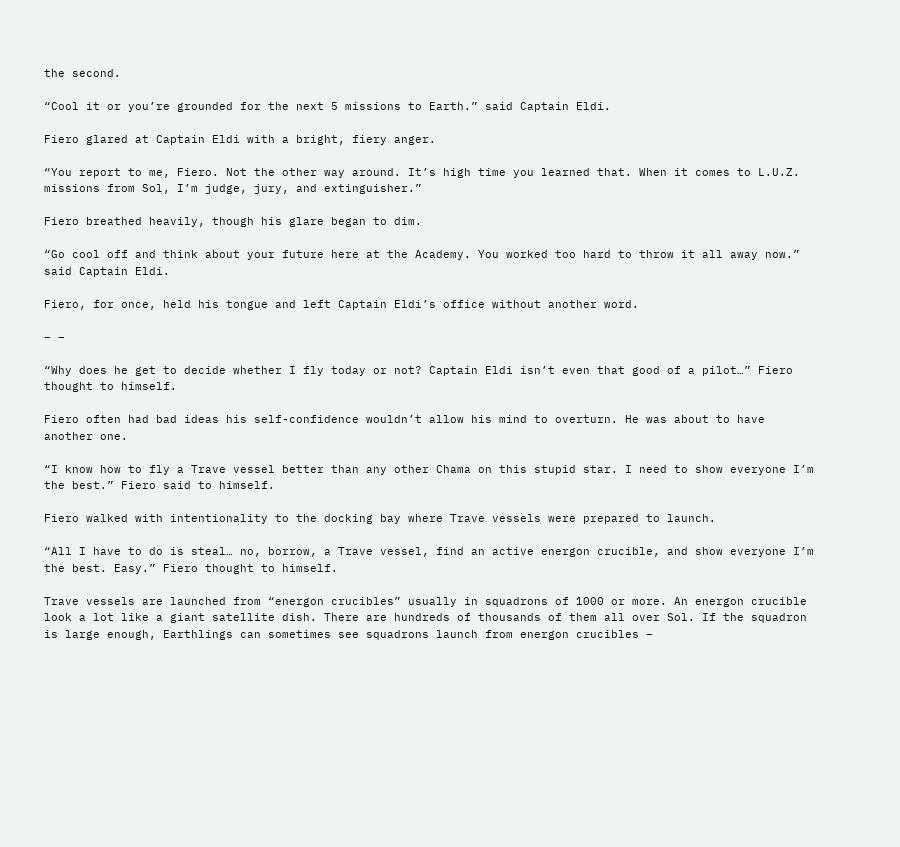the second.

“Cool it or you’re grounded for the next 5 missions to Earth.” said Captain Eldi.

Fiero glared at Captain Eldi with a bright, fiery anger.

“You report to me, Fiero. Not the other way around. It’s high time you learned that. When it comes to L.U.Z. missions from Sol, I’m judge, jury, and extinguisher.”

Fiero breathed heavily, though his glare began to dim.

“Go cool off and think about your future here at the Academy. You worked too hard to throw it all away now.” said Captain Eldi.

Fiero, for once, held his tongue and left Captain Eldi’s office without another word.

– –

“Why does he get to decide whether I fly today or not? Captain Eldi isn’t even that good of a pilot…” Fiero thought to himself.

Fiero often had bad ideas his self-confidence wouldn’t allow his mind to overturn. He was about to have another one.

“I know how to fly a Trave vessel better than any other Chama on this stupid star. I need to show everyone I’m the best.” Fiero said to himself.

Fiero walked with intentionality to the docking bay where Trave vessels were prepared to launch.

“All I have to do is steal… no, borrow, a Trave vessel, find an active energon crucible, and show everyone I’m the best. Easy.” Fiero thought to himself.

Trave vessels are launched from “energon crucibles” usually in squadrons of 1000 or more. An energon crucible look a lot like a giant satellite dish. There are hundreds of thousands of them all over Sol. If the squadron is large enough, Earthlings can sometimes see squadrons launch from energon crucibles –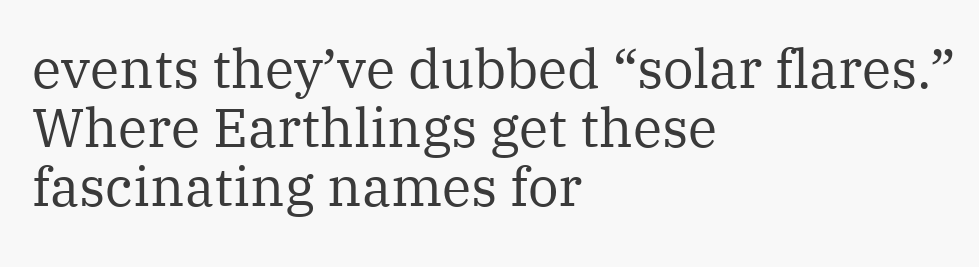events they’ve dubbed “solar flares.” Where Earthlings get these fascinating names for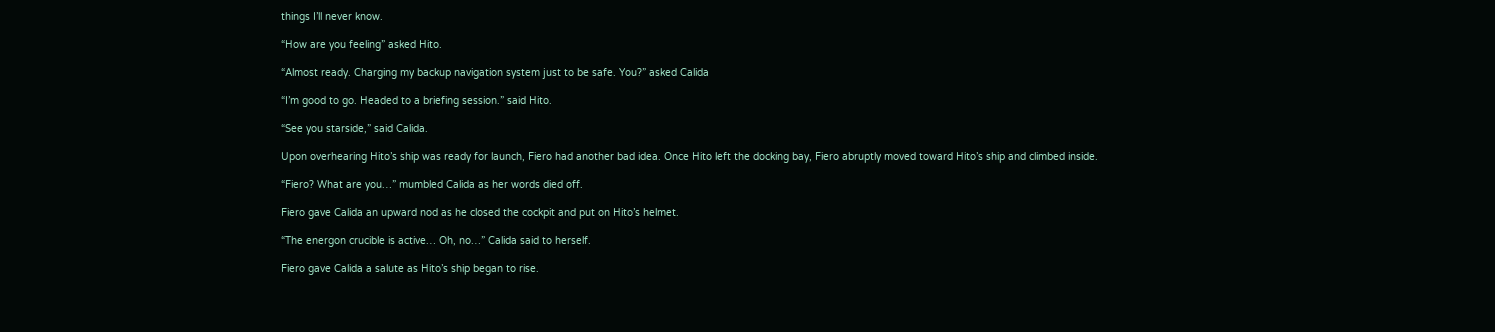things I’ll never know.

“How are you feeling” asked Hito.

“Almost ready. Charging my backup navigation system just to be safe. You?” asked Calida

“I’m good to go. Headed to a briefing session.” said Hito.

“See you starside,” said Calida.

Upon overhearing Hito’s ship was ready for launch, Fiero had another bad idea. Once Hito left the docking bay, Fiero abruptly moved toward Hito’s ship and climbed inside.

“Fiero? What are you…” mumbled Calida as her words died off.

Fiero gave Calida an upward nod as he closed the cockpit and put on Hito’s helmet.

“The energon crucible is active… Oh, no…” Calida said to herself.

Fiero gave Calida a salute as Hito’s ship began to rise.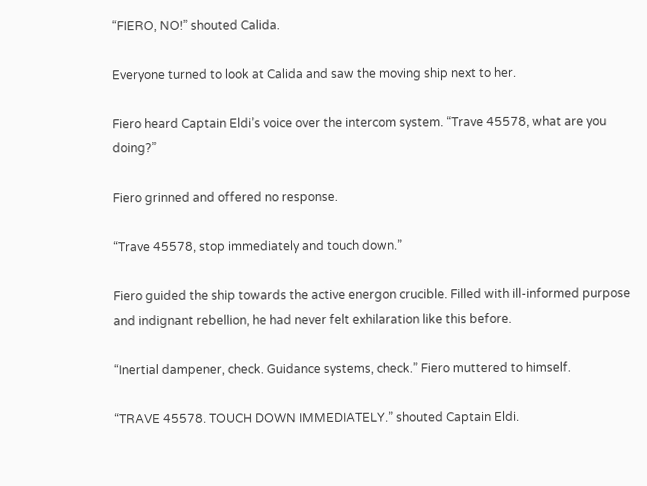“FIERO, NO!” shouted Calida.

Everyone turned to look at Calida and saw the moving ship next to her.

Fiero heard Captain Eldi’s voice over the intercom system. “Trave 45578, what are you doing?”

Fiero grinned and offered no response.

“Trave 45578, stop immediately and touch down.”

Fiero guided the ship towards the active energon crucible. Filled with ill-informed purpose and indignant rebellion, he had never felt exhilaration like this before.

“Inertial dampener, check. Guidance systems, check.” Fiero muttered to himself.

“TRAVE 45578. TOUCH DOWN IMMEDIATELY.” shouted Captain Eldi.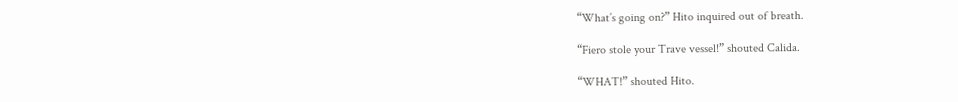“What’s going on?” Hito inquired out of breath.

“Fiero stole your Trave vessel!” shouted Calida.

“WHAT!” shouted Hito.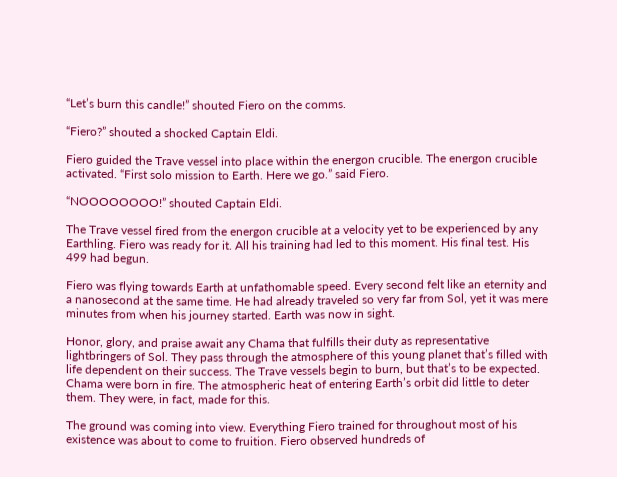“Let’s burn this candle!” shouted Fiero on the comms.

“Fiero?” shouted a shocked Captain Eldi.

Fiero guided the Trave vessel into place within the energon crucible. The energon crucible activated. “First solo mission to Earth. Here we go.” said Fiero.

“NOOOOOOOO!” shouted Captain Eldi.

The Trave vessel fired from the energon crucible at a velocity yet to be experienced by any Earthling. Fiero was ready for it. All his training had led to this moment. His final test. His 499 had begun.

Fiero was flying towards Earth at unfathomable speed. Every second felt like an eternity and a nanosecond at the same time. He had already traveled so very far from Sol, yet it was mere minutes from when his journey started. Earth was now in sight.

Honor, glory, and praise await any Chama that fulfills their duty as representative lightbringers of Sol. They pass through the atmosphere of this young planet that’s filled with life dependent on their success. The Trave vessels begin to burn, but that’s to be expected. Chama were born in fire. The atmospheric heat of entering Earth’s orbit did little to deter them. They were, in fact, made for this.

The ground was coming into view. Everything Fiero trained for throughout most of his existence was about to come to fruition. Fiero observed hundreds of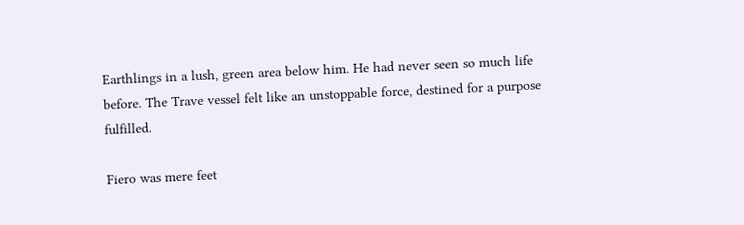Earthlings in a lush, green area below him. He had never seen so much life before. The Trave vessel felt like an unstoppable force, destined for a purpose fulfilled.

Fiero was mere feet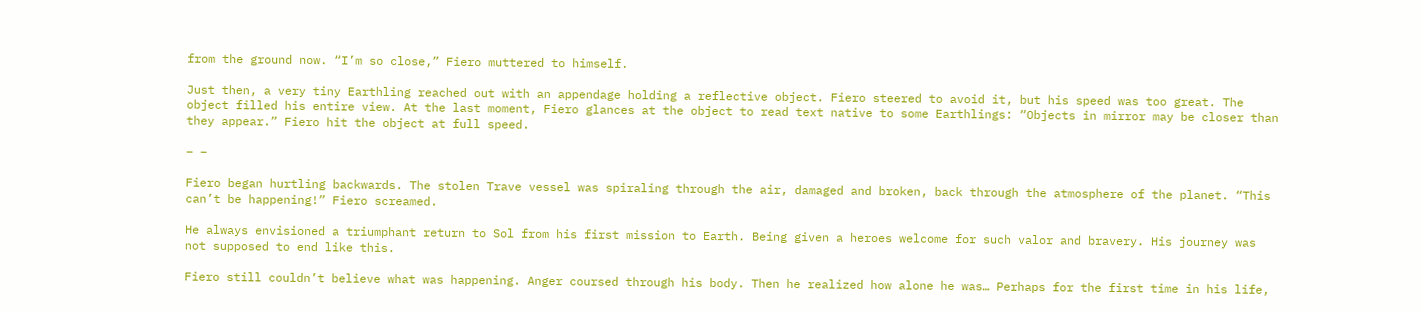from the ground now. “I’m so close,” Fiero muttered to himself.

Just then, a very tiny Earthling reached out with an appendage holding a reflective object. Fiero steered to avoid it, but his speed was too great. The object filled his entire view. At the last moment, Fiero glances at the object to read text native to some Earthlings: “Objects in mirror may be closer than they appear.” Fiero hit the object at full speed.

– –

Fiero began hurtling backwards. The stolen Trave vessel was spiraling through the air, damaged and broken, back through the atmosphere of the planet. “This can’t be happening!” Fiero screamed.

He always envisioned a triumphant return to Sol from his first mission to Earth. Being given a heroes welcome for such valor and bravery. His journey was not supposed to end like this.

Fiero still couldn’t believe what was happening. Anger coursed through his body. Then he realized how alone he was… Perhaps for the first time in his life,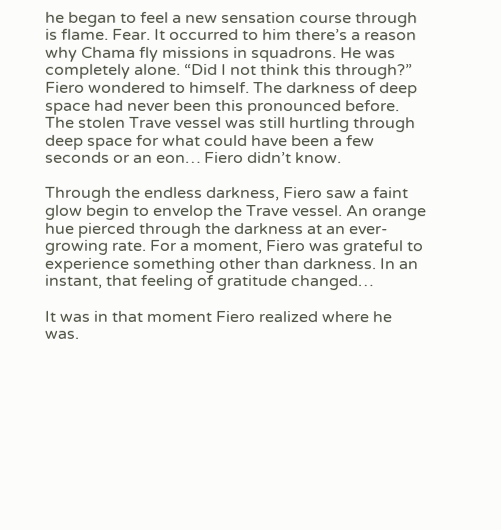he began to feel a new sensation course through is flame. Fear. It occurred to him there’s a reason why Chama fly missions in squadrons. He was completely alone. “Did I not think this through?” Fiero wondered to himself. The darkness of deep space had never been this pronounced before. The stolen Trave vessel was still hurtling through deep space for what could have been a few seconds or an eon… Fiero didn’t know.

Through the endless darkness, Fiero saw a faint glow begin to envelop the Trave vessel. An orange hue pierced through the darkness at an ever-growing rate. For a moment, Fiero was grateful to experience something other than darkness. In an instant, that feeling of gratitude changed…

It was in that moment Fiero realized where he was.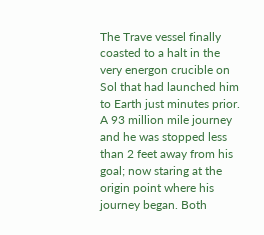The Trave vessel finally coasted to a halt in the very energon crucible on Sol that had launched him to Earth just minutes prior. A 93 million mile journey and he was stopped less than 2 feet away from his goal; now staring at the origin point where his journey began. Both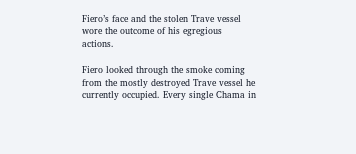Fiero’s face and the stolen Trave vessel wore the outcome of his egregious actions.

Fiero looked through the smoke coming from the mostly destroyed Trave vessel he currently occupied. Every single Chama in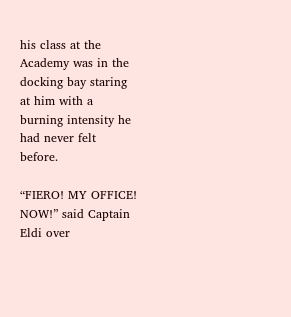his class at the Academy was in the docking bay staring at him with a burning intensity he had never felt before.

“FIERO! MY OFFICE! NOW!” said Captain Eldi over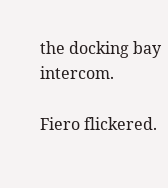the docking bay intercom.

Fiero flickered.